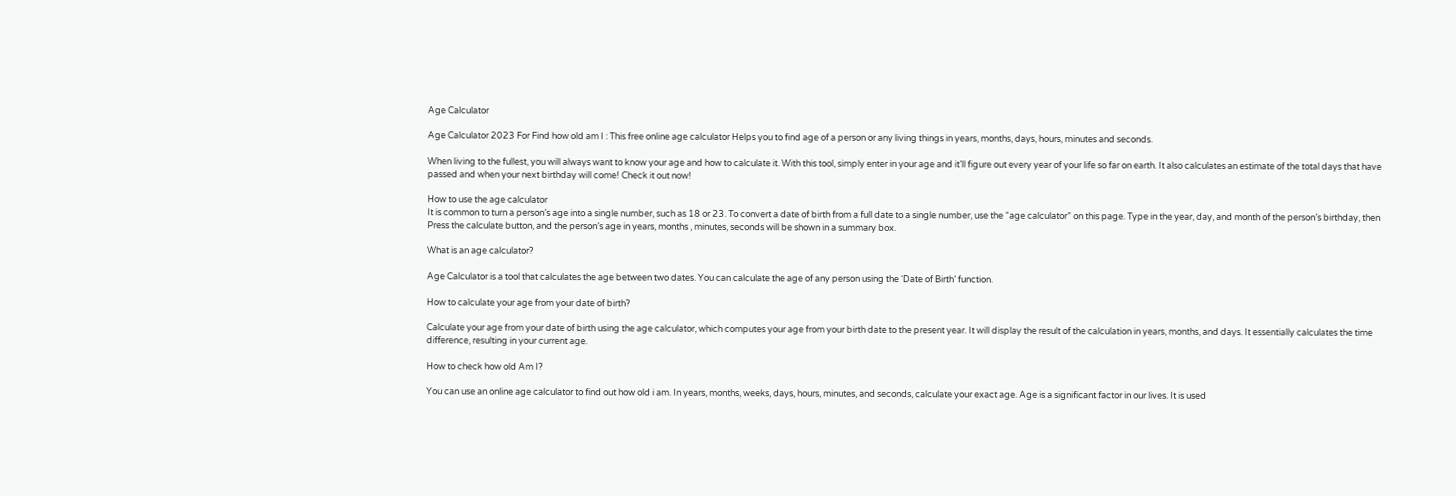Age Calculator

Age Calculator 2023 For Find how old am I : This free online age calculator Helps you to find age of a person or any living things in years, months, days, hours, minutes and seconds.

When living to the fullest, you will always want to know your age and how to calculate it. With this tool, simply enter in your age and it’ll figure out every year of your life so far on earth. It also calculates an estimate of the total days that have passed and when your next birthday will come! Check it out now!

How to use the age calculator
It is common to turn a person’s age into a single number, such as 18 or 23. To convert a date of birth from a full date to a single number, use the “age calculator” on this page. Type in the year, day, and month of the person’s birthday, then Press the calculate button, and the person’s age in years, months , minutes, seconds will be shown in a summary box.

What is an age calculator?

Age Calculator is a tool that calculates the age between two dates. You can calculate the age of any person using the ‘Date of Birth’ function.

How to calculate your age from your date of birth?

Calculate your age from your date of birth using the age calculator, which computes your age from your birth date to the present year. It will display the result of the calculation in years, months, and days. It essentially calculates the time difference, resulting in your current age.

How to check how old Am I?

You can use an online age calculator to find out how old i am. In years, months, weeks, days, hours, minutes, and seconds, calculate your exact age. Age is a significant factor in our lives. It is used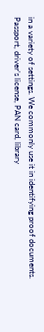in a variety of settings. We commonly use it in identifying proof documents. Passport, driver’s license, PAN card, library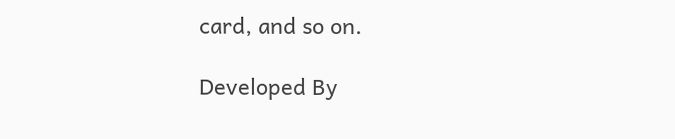card, and so on.

Developed By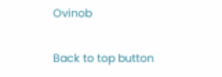Ovinob

Back to top button